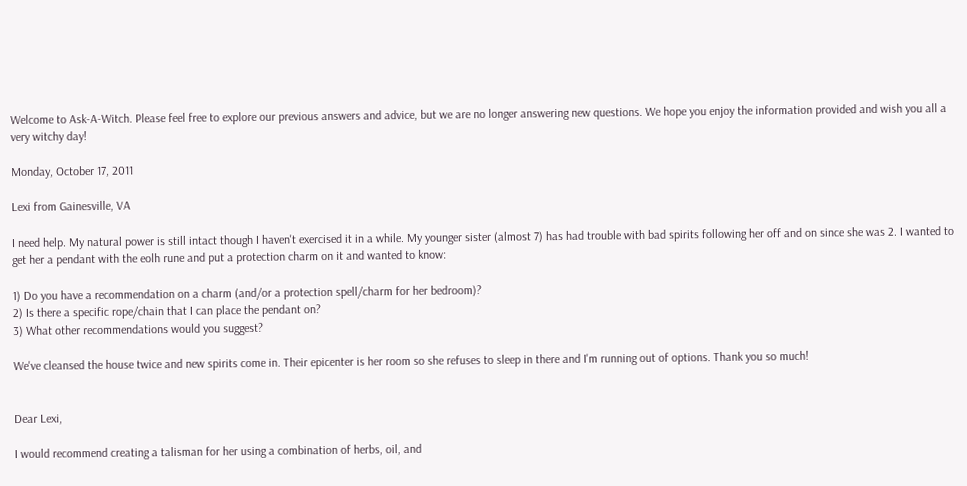Welcome to Ask-A-Witch. Please feel free to explore our previous answers and advice, but we are no longer answering new questions. We hope you enjoy the information provided and wish you all a very witchy day!

Monday, October 17, 2011

Lexi from Gainesville, VA

I need help. My natural power is still intact though I haven't exercised it in a while. My younger sister (almost 7) has had trouble with bad spirits following her off and on since she was 2. I wanted to get her a pendant with the eolh rune and put a protection charm on it and wanted to know:

1) Do you have a recommendation on a charm (and/or a protection spell/charm for her bedroom)?
2) Is there a specific rope/chain that I can place the pendant on?
3) What other recommendations would you suggest?

We've cleansed the house twice and new spirits come in. Their epicenter is her room so she refuses to sleep in there and I'm running out of options. Thank you so much!


Dear Lexi,

I would recommend creating a talisman for her using a combination of herbs, oil, and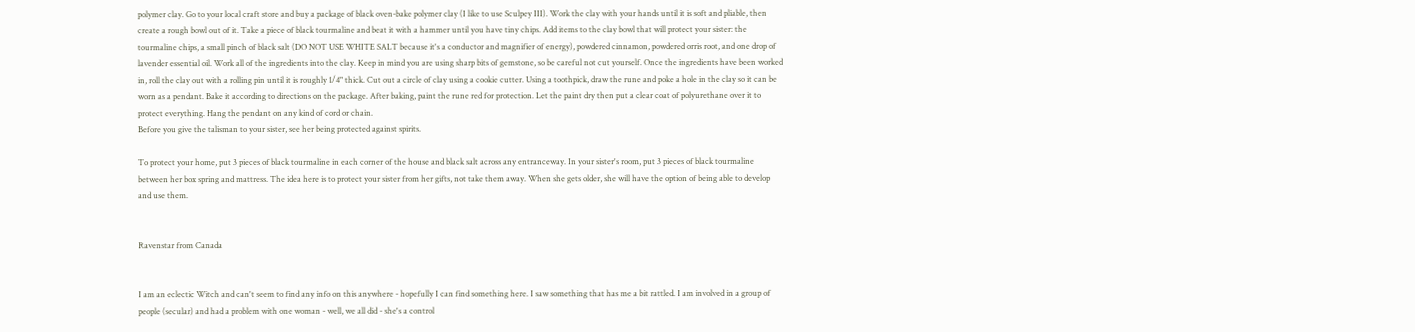polymer clay. Go to your local craft store and buy a package of black oven-bake polymer clay (I like to use Sculpey III). Work the clay with your hands until it is soft and pliable, then create a rough bowl out of it. Take a piece of black tourmaline and beat it with a hammer until you have tiny chips. Add items to the clay bowl that will protect your sister: the tourmaline chips, a small pinch of black salt (DO NOT USE WHITE SALT because it's a conductor and magnifier of energy), powdered cinnamon, powdered orris root, and one drop of lavender essential oil. Work all of the ingredients into the clay. Keep in mind you are using sharp bits of gemstone, so be careful not cut yourself. Once the ingredients have been worked in, roll the clay out with a rolling pin until it is roughly 1/4" thick. Cut out a circle of clay using a cookie cutter. Using a toothpick, draw the rune and poke a hole in the clay so it can be worn as a pendant. Bake it according to directions on the package. After baking, paint the rune red for protection. Let the paint dry then put a clear coat of polyurethane over it to protect everything. Hang the pendant on any kind of cord or chain.
Before you give the talisman to your sister, see her being protected against spirits.

To protect your home, put 3 pieces of black tourmaline in each corner of the house and black salt across any entranceway. In your sister's room, put 3 pieces of black tourmaline between her box spring and mattress. The idea here is to protect your sister from her gifts, not take them away. When she gets older, she will have the option of being able to develop and use them.


Ravenstar from Canada


I am an eclectic Witch and can't seem to find any info on this anywhere - hopefully I can find something here. I saw something that has me a bit rattled. I am involved in a group of people (secular) and had a problem with one woman - well, we all did - she's a control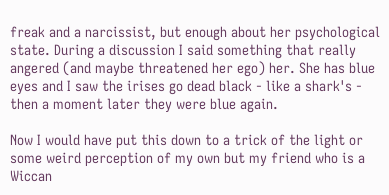freak and a narcissist, but enough about her psychological state. During a discussion I said something that really angered (and maybe threatened her ego) her. She has blue eyes and I saw the irises go dead black - like a shark's - then a moment later they were blue again.

Now I would have put this down to a trick of the light or some weird perception of my own but my friend who is a Wiccan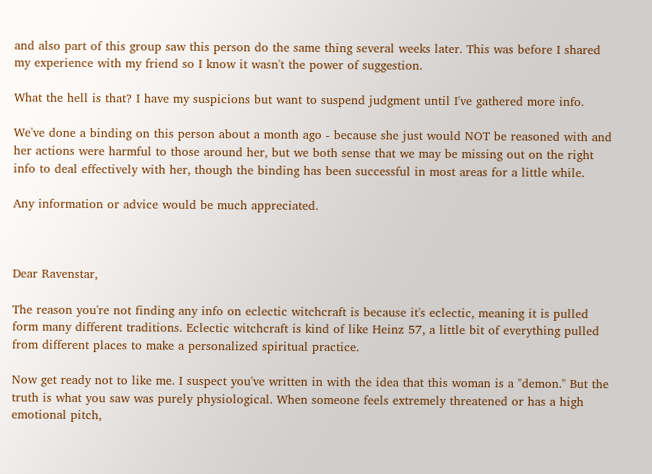and also part of this group saw this person do the same thing several weeks later. This was before I shared my experience with my friend so I know it wasn't the power of suggestion.

What the hell is that? I have my suspicions but want to suspend judgment until I've gathered more info.

We've done a binding on this person about a month ago - because she just would NOT be reasoned with and her actions were harmful to those around her, but we both sense that we may be missing out on the right info to deal effectively with her, though the binding has been successful in most areas for a little while.

Any information or advice would be much appreciated.



Dear Ravenstar,

The reason you're not finding any info on eclectic witchcraft is because it's eclectic, meaning it is pulled form many different traditions. Eclectic witchcraft is kind of like Heinz 57, a little bit of everything pulled from different places to make a personalized spiritual practice.

Now get ready not to like me. I suspect you've written in with the idea that this woman is a "demon." But the truth is what you saw was purely physiological. When someone feels extremely threatened or has a high emotional pitch,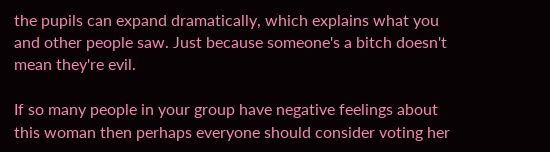the pupils can expand dramatically, which explains what you and other people saw. Just because someone's a bitch doesn't mean they're evil.

If so many people in your group have negative feelings about this woman then perhaps everyone should consider voting her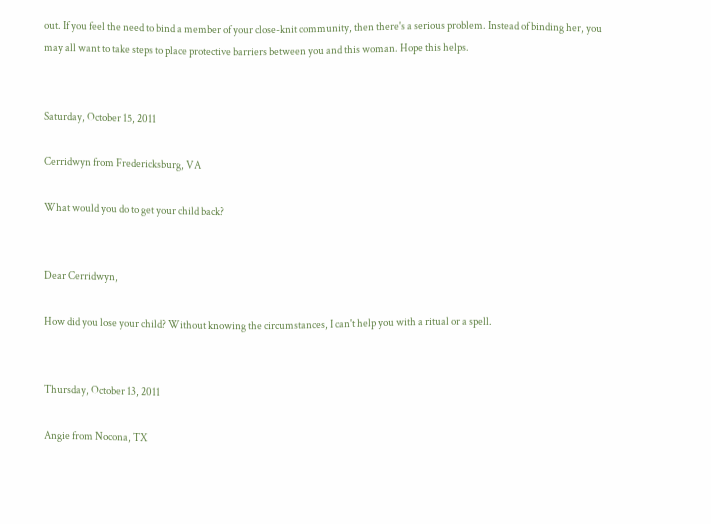out. If you feel the need to bind a member of your close-knit community, then there's a serious problem. Instead of binding her, you may all want to take steps to place protective barriers between you and this woman. Hope this helps.


Saturday, October 15, 2011

Cerridwyn from Fredericksburg, VA

What would you do to get your child back?


Dear Cerridwyn,

How did you lose your child? Without knowing the circumstances, I can't help you with a ritual or a spell.


Thursday, October 13, 2011

Angie from Nocona, TX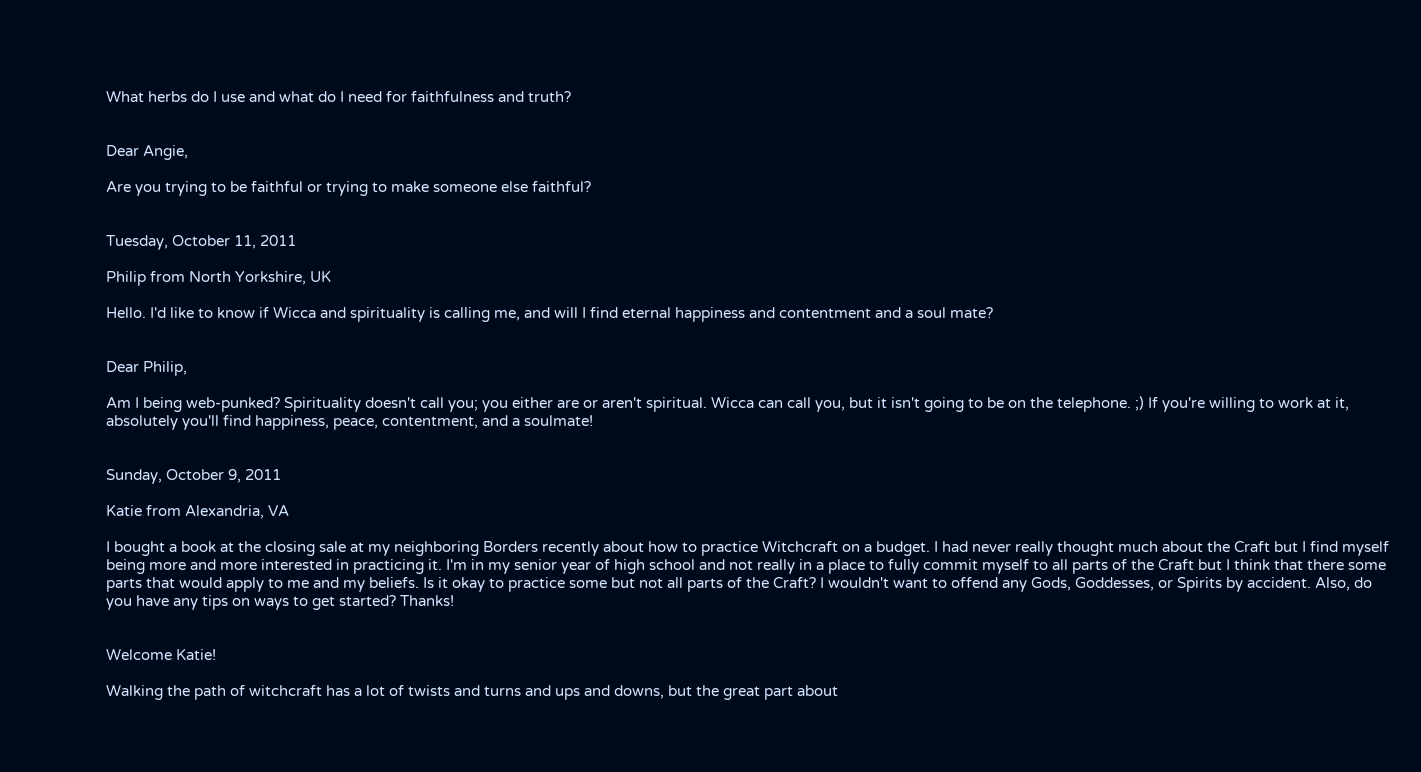What herbs do I use and what do I need for faithfulness and truth?


Dear Angie,

Are you trying to be faithful or trying to make someone else faithful?


Tuesday, October 11, 2011

Philip from North Yorkshire, UK

Hello. I'd like to know if Wicca and spirituality is calling me, and will I find eternal happiness and contentment and a soul mate?


Dear Philip,

Am I being web-punked? Spirituality doesn't call you; you either are or aren't spiritual. Wicca can call you, but it isn't going to be on the telephone. ;) If you're willing to work at it, absolutely you'll find happiness, peace, contentment, and a soulmate!


Sunday, October 9, 2011

Katie from Alexandria, VA

I bought a book at the closing sale at my neighboring Borders recently about how to practice Witchcraft on a budget. I had never really thought much about the Craft but I find myself being more and more interested in practicing it. I'm in my senior year of high school and not really in a place to fully commit myself to all parts of the Craft but I think that there some parts that would apply to me and my beliefs. Is it okay to practice some but not all parts of the Craft? I wouldn't want to offend any Gods, Goddesses, or Spirits by accident. Also, do you have any tips on ways to get started? Thanks!


Welcome Katie!

Walking the path of witchcraft has a lot of twists and turns and ups and downs, but the great part about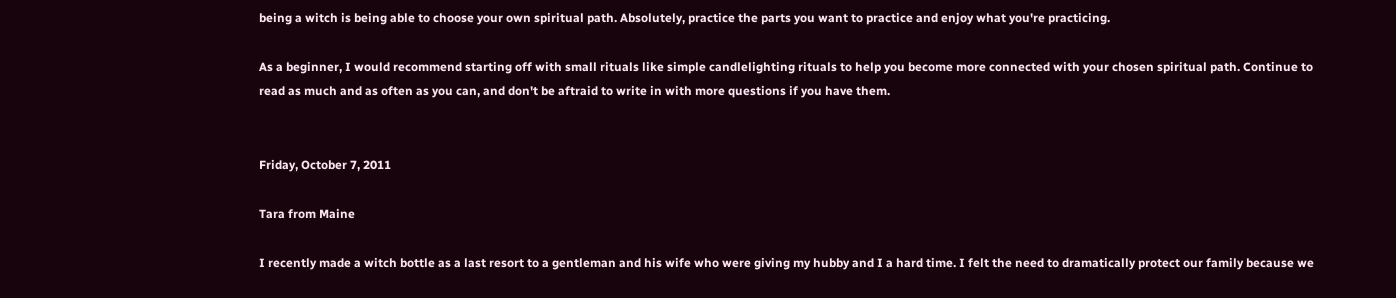being a witch is being able to choose your own spiritual path. Absolutely, practice the parts you want to practice and enjoy what you're practicing.

As a beginner, I would recommend starting off with small rituals like simple candlelighting rituals to help you become more connected with your chosen spiritual path. Continue to read as much and as often as you can, and don't be aftraid to write in with more questions if you have them.


Friday, October 7, 2011

Tara from Maine

I recently made a witch bottle as a last resort to a gentleman and his wife who were giving my hubby and I a hard time. I felt the need to dramatically protect our family because we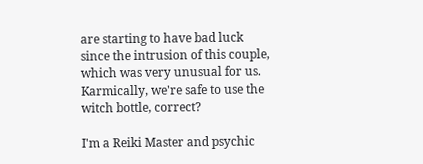are starting to have bad luck since the intrusion of this couple, which was very unusual for us. Karmically, we're safe to use the witch bottle, correct?

I'm a Reiki Master and psychic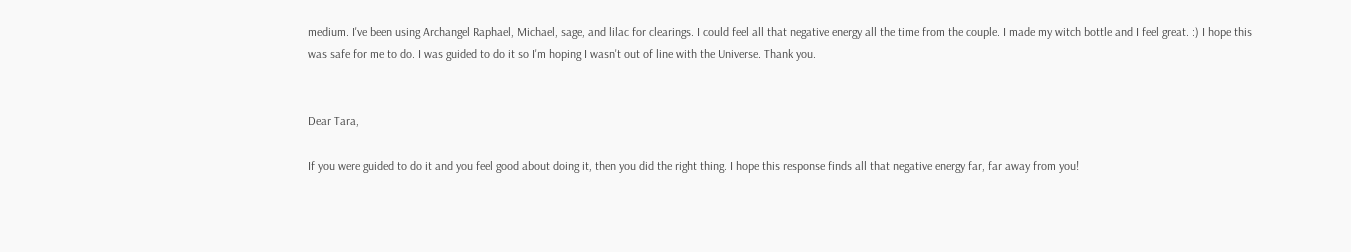medium. I've been using Archangel Raphael, Michael, sage, and lilac for clearings. I could feel all that negative energy all the time from the couple. I made my witch bottle and I feel great. :) I hope this was safe for me to do. I was guided to do it so I'm hoping I wasn't out of line with the Universe. Thank you.


Dear Tara,

If you were guided to do it and you feel good about doing it, then you did the right thing. I hope this response finds all that negative energy far, far away from you!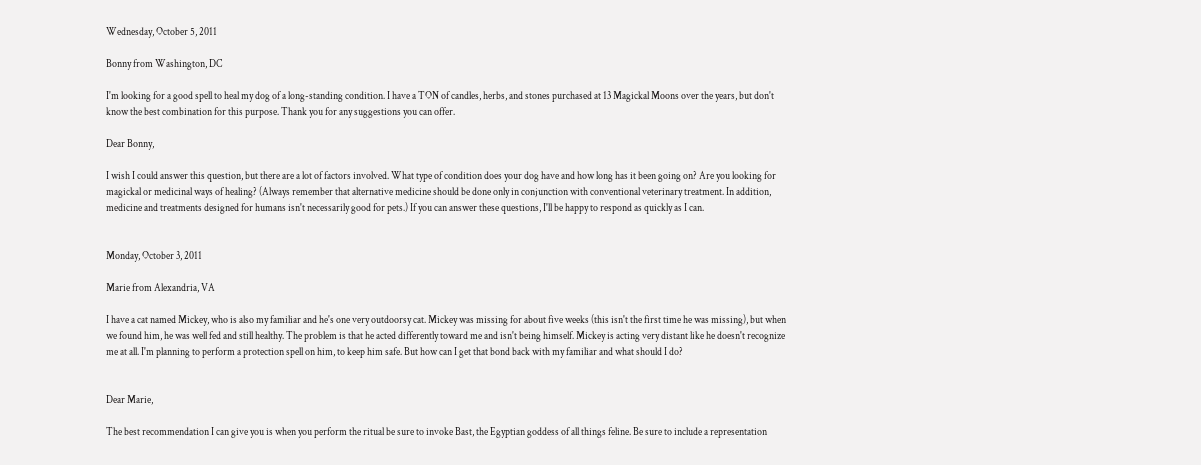Wednesday, October 5, 2011

Bonny from Washington, DC

I'm looking for a good spell to heal my dog of a long-standing condition. I have a TON of candles, herbs, and stones purchased at 13 Magickal Moons over the years, but don't know the best combination for this purpose. Thank you for any suggestions you can offer.

Dear Bonny,

I wish I could answer this question, but there are a lot of factors involved. What type of condition does your dog have and how long has it been going on? Are you looking for magickal or medicinal ways of healing? (Always remember that alternative medicine should be done only in conjunction with conventional veterinary treatment. In addition, medicine and treatments designed for humans isn't necessarily good for pets.) If you can answer these questions, I'll be happy to respond as quickly as I can.


Monday, October 3, 2011

Marie from Alexandria, VA

I have a cat named Mickey, who is also my familiar and he's one very outdoorsy cat. Mickey was missing for about five weeks (this isn't the first time he was missing), but when we found him, he was well fed and still healthy. The problem is that he acted differently toward me and isn't being himself. Mickey is acting very distant like he doesn't recognize me at all. I'm planning to perform a protection spell on him, to keep him safe. But how can I get that bond back with my familiar and what should I do?


Dear Marie,

The best recommendation I can give you is when you perform the ritual be sure to invoke Bast, the Egyptian goddess of all things feline. Be sure to include a representation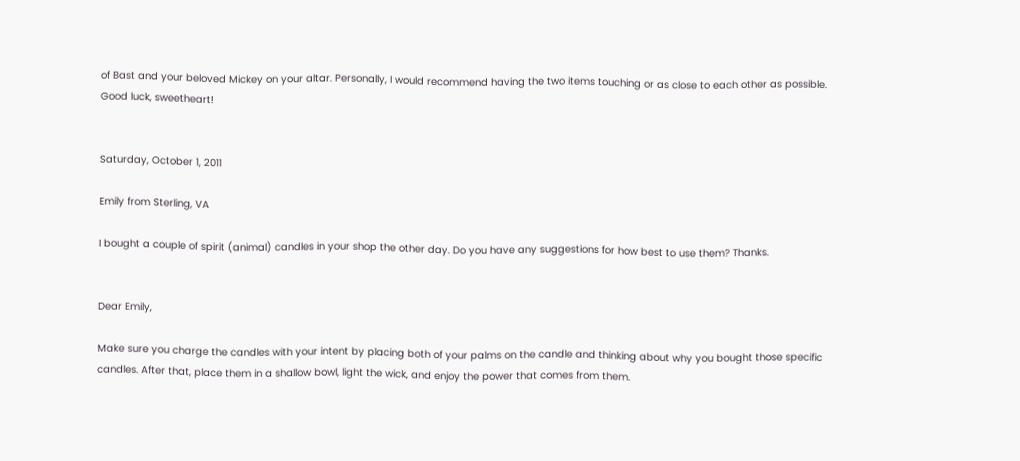of Bast and your beloved Mickey on your altar. Personally, I would recommend having the two items touching or as close to each other as possible. Good luck, sweetheart!


Saturday, October 1, 2011

Emily from Sterling, VA

I bought a couple of spirit (animal) candles in your shop the other day. Do you have any suggestions for how best to use them? Thanks.


Dear Emily,

Make sure you charge the candles with your intent by placing both of your palms on the candle and thinking about why you bought those specific candles. After that, place them in a shallow bowl, light the wick, and enjoy the power that comes from them.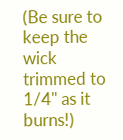(Be sure to keep the wick trimmed to 1/4" as it burns!)